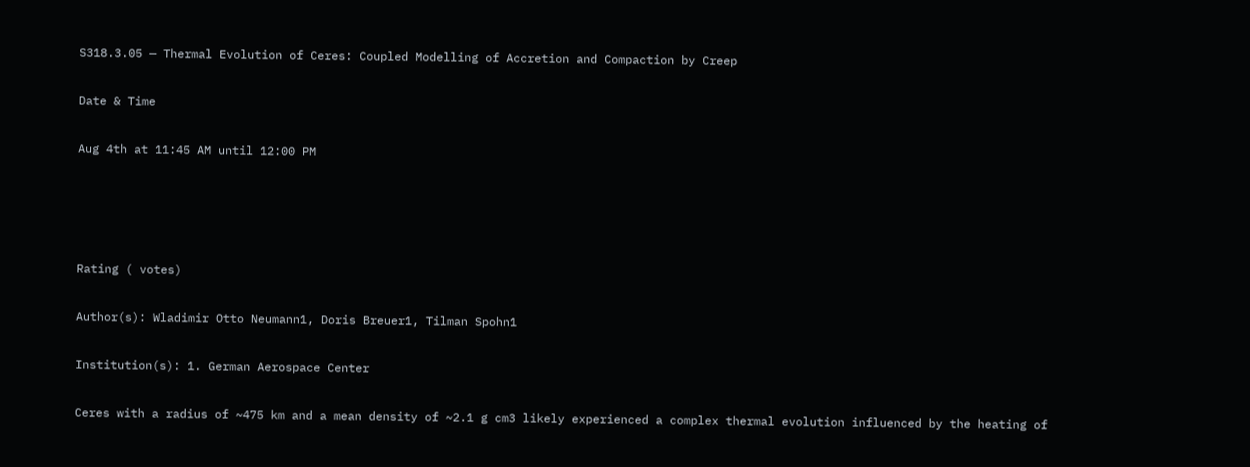S318.3.05 — Thermal Evolution of Ceres: Coupled Modelling of Accretion and Compaction by Creep

Date & Time

Aug 4th at 11:45 AM until 12:00 PM




Rating ( votes)

Author(s): Wladimir Otto Neumann1, Doris Breuer1, Tilman Spohn1

Institution(s): 1. German Aerospace Center

Ceres with a radius of ~475 km and a mean density of ~2.1 g cm3 likely experienced a complex thermal evolution influenced by the heating of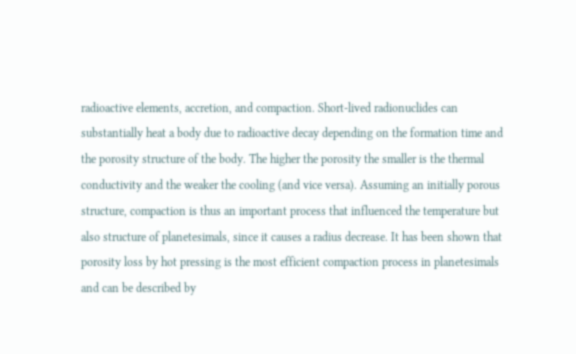radioactive elements, accretion, and compaction. Short-lived radionuclides can substantially heat a body due to radioactive decay depending on the formation time and the porosity structure of the body. The higher the porosity the smaller is the thermal conductivity and the weaker the cooling (and vice versa). Assuming an initially porous structure, compaction is thus an important process that influenced the temperature but also structure of planetesimals, since it causes a radius decrease. It has been shown that porosity loss by hot pressing is the most efficient compaction process in planetesimals and can be described by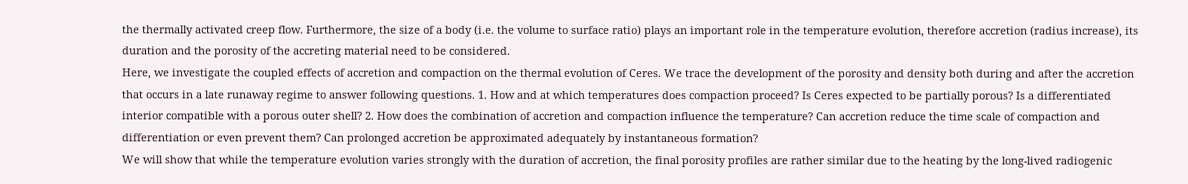the thermally activated creep flow. Furthermore, the size of a body (i.e. the volume to surface ratio) plays an important role in the temperature evolution, therefore accretion (radius increase), its duration and the porosity of the accreting material need to be considered.
Here, we investigate the coupled effects of accretion and compaction on the thermal evolution of Ceres. We trace the development of the porosity and density both during and after the accretion that occurs in a late runaway regime to answer following questions. 1. How and at which temperatures does compaction proceed? Is Ceres expected to be partially porous? Is a differentiated interior compatible with a porous outer shell? 2. How does the combination of accretion and compaction influence the temperature? Can accretion reduce the time scale of compaction and differentiation or even prevent them? Can prolonged accretion be approximated adequately by instantaneous formation?
We will show that while the temperature evolution varies strongly with the duration of accretion, the final porosity profiles are rather similar due to the heating by the long-lived radiogenic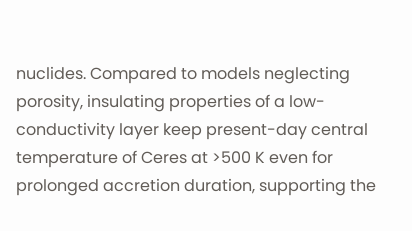nuclides. Compared to models neglecting porosity, insulating properties of a low-conductivity layer keep present-day central temperature of Ceres at >500 K even for prolonged accretion duration, supporting the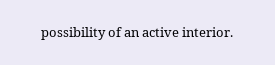possibility of an active interior.